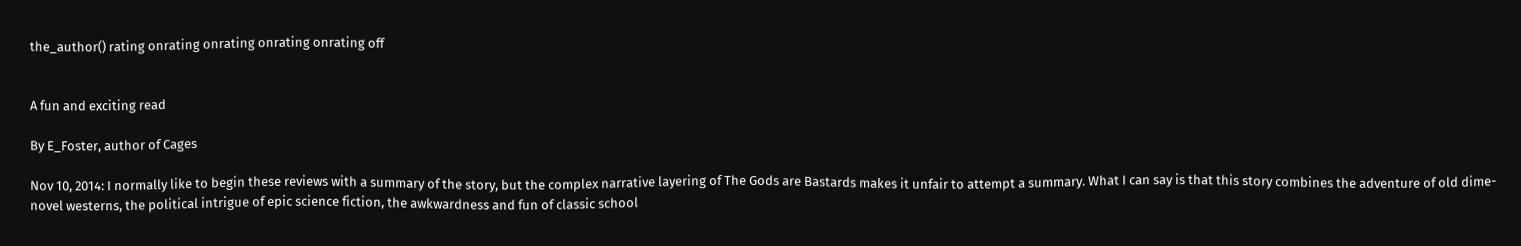the_author() rating onrating onrating onrating onrating off


A fun and exciting read

By E_Foster, author of Cages

Nov 10, 2014: I normally like to begin these reviews with a summary of the story, but the complex narrative layering of The Gods are Bastards makes it unfair to attempt a summary. What I can say is that this story combines the adventure of old dime-novel westerns, the political intrigue of epic science fiction, the awkwardness and fun of classic school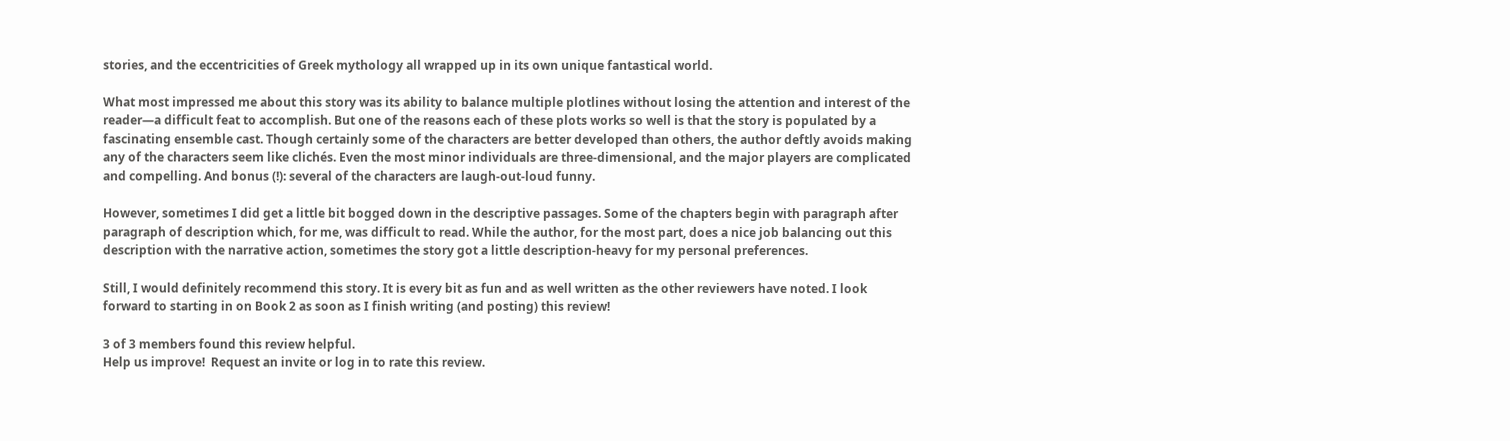stories, and the eccentricities of Greek mythology all wrapped up in its own unique fantastical world.

What most impressed me about this story was its ability to balance multiple plotlines without losing the attention and interest of the reader—a difficult feat to accomplish. But one of the reasons each of these plots works so well is that the story is populated by a fascinating ensemble cast. Though certainly some of the characters are better developed than others, the author deftly avoids making any of the characters seem like clichés. Even the most minor individuals are three-dimensional, and the major players are complicated and compelling. And bonus (!): several of the characters are laugh-out-loud funny.

However, sometimes I did get a little bit bogged down in the descriptive passages. Some of the chapters begin with paragraph after paragraph of description which, for me, was difficult to read. While the author, for the most part, does a nice job balancing out this description with the narrative action, sometimes the story got a little description-heavy for my personal preferences.

Still, I would definitely recommend this story. It is every bit as fun and as well written as the other reviewers have noted. I look forward to starting in on Book 2 as soon as I finish writing (and posting) this review!

3 of 3 members found this review helpful.
Help us improve!  Request an invite or log in to rate this review.